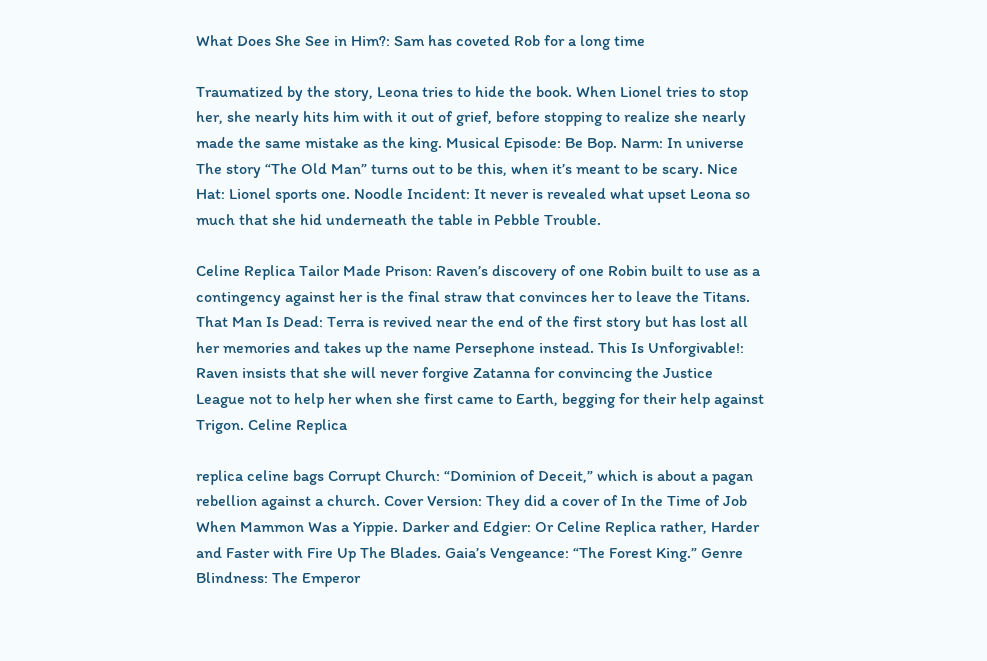What Does She See in Him?: Sam has coveted Rob for a long time

Traumatized by the story, Leona tries to hide the book. When Lionel tries to stop her, she nearly hits him with it out of grief, before stopping to realize she nearly made the same mistake as the king. Musical Episode: Be Bop. Narm: In universe The story “The Old Man” turns out to be this, when it’s meant to be scary. Nice Hat: Lionel sports one. Noodle Incident: It never is revealed what upset Leona so much that she hid underneath the table in Pebble Trouble.

Celine Replica Tailor Made Prison: Raven’s discovery of one Robin built to use as a contingency against her is the final straw that convinces her to leave the Titans. That Man Is Dead: Terra is revived near the end of the first story but has lost all her memories and takes up the name Persephone instead. This Is Unforgivable!: Raven insists that she will never forgive Zatanna for convincing the Justice League not to help her when she first came to Earth, begging for their help against Trigon. Celine Replica

replica celine bags Corrupt Church: “Dominion of Deceit,” which is about a pagan rebellion against a church. Cover Version: They did a cover of In the Time of Job When Mammon Was a Yippie. Darker and Edgier: Or Celine Replica rather, Harder and Faster with Fire Up The Blades. Gaia’s Vengeance: “The Forest King.” Genre Blindness: The Emperor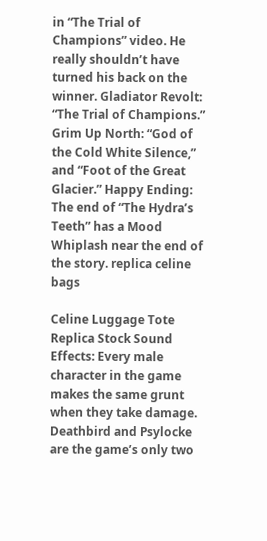in “The Trial of Champions” video. He really shouldn’t have turned his back on the winner. Gladiator Revolt: “The Trial of Champions.” Grim Up North: “God of the Cold White Silence,” and “Foot of the Great Glacier.” Happy Ending: The end of “The Hydra’s Teeth” has a Mood Whiplash near the end of the story. replica celine bags

Celine Luggage Tote Replica Stock Sound Effects: Every male character in the game makes the same grunt when they take damage. Deathbird and Psylocke are the game’s only two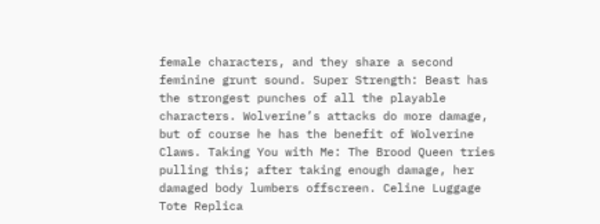female characters, and they share a second feminine grunt sound. Super Strength: Beast has the strongest punches of all the playable characters. Wolverine’s attacks do more damage, but of course he has the benefit of Wolverine Claws. Taking You with Me: The Brood Queen tries pulling this; after taking enough damage, her damaged body lumbers offscreen. Celine Luggage Tote Replica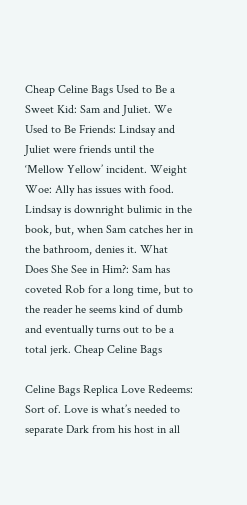Cheap Celine Bags Used to Be a Sweet Kid: Sam and Juliet. We Used to Be Friends: Lindsay and Juliet were friends until the ‘Mellow Yellow’ incident. Weight Woe: Ally has issues with food. Lindsay is downright bulimic in the book, but, when Sam catches her in the bathroom, denies it. What Does She See in Him?: Sam has coveted Rob for a long time, but to the reader he seems kind of dumb and eventually turns out to be a total jerk. Cheap Celine Bags

Celine Bags Replica Love Redeems: Sort of. Love is what’s needed to separate Dark from his host in all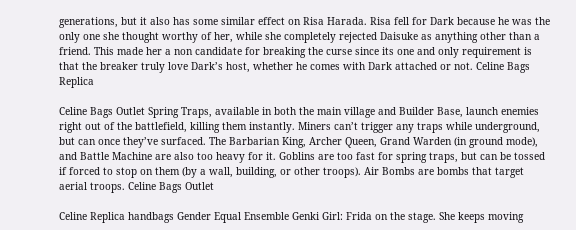generations, but it also has some similar effect on Risa Harada. Risa fell for Dark because he was the only one she thought worthy of her, while she completely rejected Daisuke as anything other than a friend. This made her a non candidate for breaking the curse since its one and only requirement is that the breaker truly love Dark’s host, whether he comes with Dark attached or not. Celine Bags Replica

Celine Bags Outlet Spring Traps, available in both the main village and Builder Base, launch enemies right out of the battlefield, killing them instantly. Miners can’t trigger any traps while underground, but can once they’ve surfaced. The Barbarian King, Archer Queen, Grand Warden (in ground mode), and Battle Machine are also too heavy for it. Goblins are too fast for spring traps, but can be tossed if forced to stop on them (by a wall, building, or other troops). Air Bombs are bombs that target aerial troops. Celine Bags Outlet

Celine Replica handbags Gender Equal Ensemble Genki Girl: Frida on the stage. She keeps moving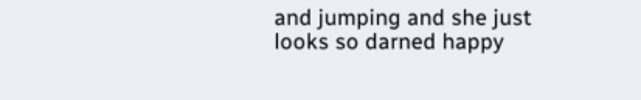and jumping and she just looks so darned happy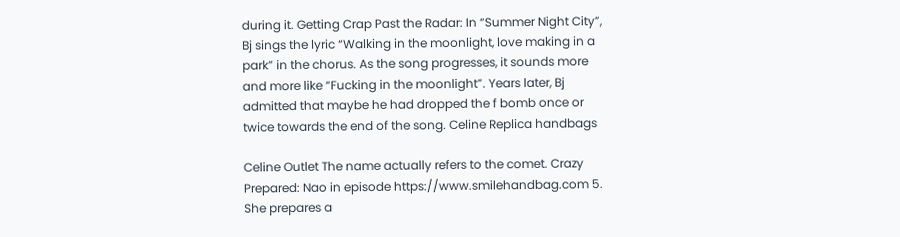during it. Getting Crap Past the Radar: In “Summer Night City”, Bj sings the lyric “Walking in the moonlight, love making in a park” in the chorus. As the song progresses, it sounds more and more like “Fucking in the moonlight”. Years later, Bj admitted that maybe he had dropped the f bomb once or twice towards the end of the song. Celine Replica handbags

Celine Outlet The name actually refers to the comet. Crazy Prepared: Nao in episode https://www.smilehandbag.com 5. She prepares a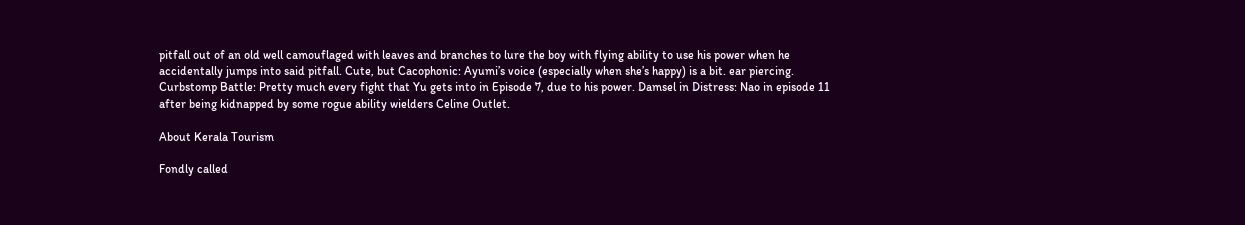pitfall out of an old well camouflaged with leaves and branches to lure the boy with flying ability to use his power when he accidentally jumps into said pitfall. Cute, but Cacophonic: Ayumi’s voice (especially when she’s happy) is a bit. ear piercing. Curbstomp Battle: Pretty much every fight that Yu gets into in Episode 7, due to his power. Damsel in Distress: Nao in episode 11 after being kidnapped by some rogue ability wielders Celine Outlet.

About Kerala Tourism

Fondly called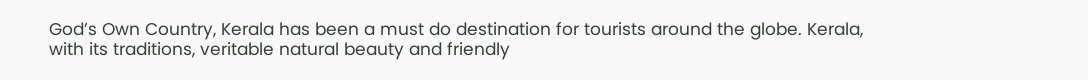God’s Own Country, Kerala has been a must do destination for tourists around the globe. Kerala, with its traditions, veritable natural beauty and friendly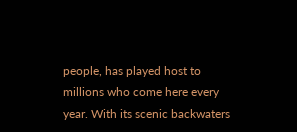people, has played host to millions who come here every year. With its scenic backwaters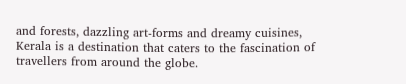and forests, dazzling art-forms and dreamy cuisines, Kerala is a destination that caters to the fascination of travellers from around the globe.